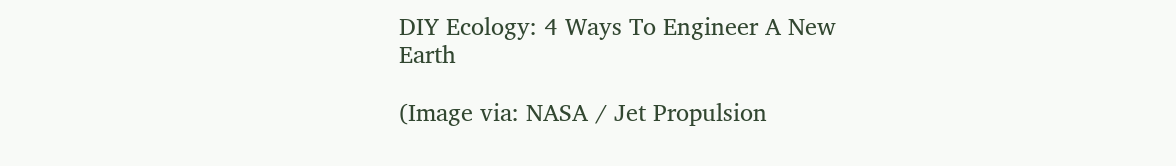DIY Ecology: 4 Ways To Engineer A New Earth

(Image via: NASA / Jet Propulsion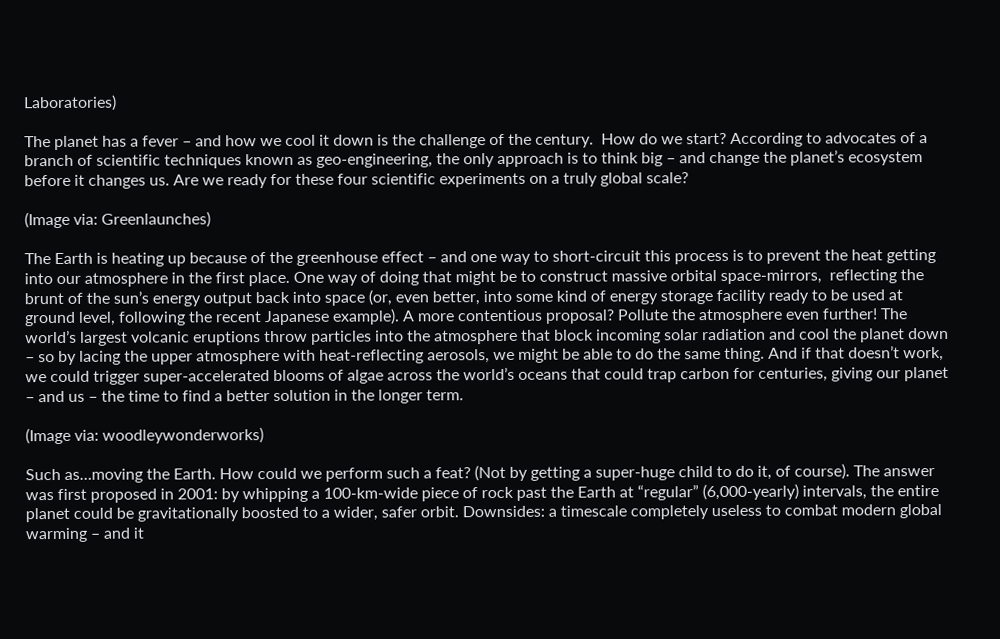Laboratories)

The planet has a fever – and how we cool it down is the challenge of the century.  How do we start? According to advocates of a branch of scientific techniques known as geo-engineering, the only approach is to think big – and change the planet’s ecosystem before it changes us. Are we ready for these four scientific experiments on a truly global scale?

(Image via: Greenlaunches)

The Earth is heating up because of the greenhouse effect – and one way to short-circuit this process is to prevent the heat getting into our atmosphere in the first place. One way of doing that might be to construct massive orbital space-mirrors,  reflecting the brunt of the sun’s energy output back into space (or, even better, into some kind of energy storage facility ready to be used at ground level, following the recent Japanese example). A more contentious proposal? Pollute the atmosphere even further! The world’s largest volcanic eruptions throw particles into the atmosphere that block incoming solar radiation and cool the planet down – so by lacing the upper atmosphere with heat-reflecting aerosols, we might be able to do the same thing. And if that doesn’t work, we could trigger super-accelerated blooms of algae across the world’s oceans that could trap carbon for centuries, giving our planet – and us – the time to find a better solution in the longer term.

(Image via: woodleywonderworks)

Such as…moving the Earth. How could we perform such a feat? (Not by getting a super-huge child to do it, of course). The answer was first proposed in 2001: by whipping a 100-km-wide piece of rock past the Earth at “regular” (6,000-yearly) intervals, the entire planet could be gravitationally boosted to a wider, safer orbit. Downsides: a timescale completely useless to combat modern global warming – and it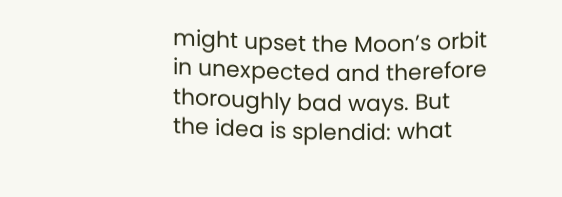might upset the Moon’s orbit in unexpected and therefore thoroughly bad ways. But the idea is splendid: what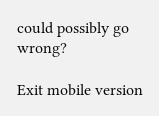could possibly go wrong?

Exit mobile version